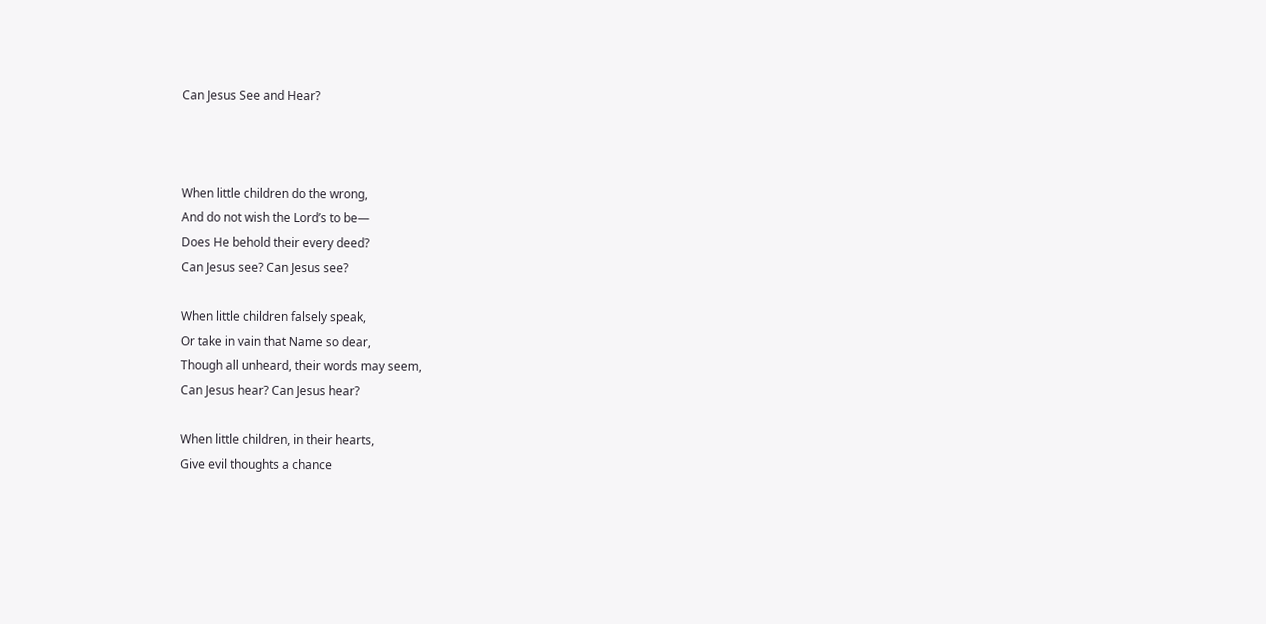Can Jesus See and Hear?



When little children do the wrong,
And do not wish the Lord’s to be—
Does He behold their every deed?
Can Jesus see? Can Jesus see?

When little children falsely speak,
Or take in vain that Name so dear,
Though all unheard, their words may seem,
Can Jesus hear? Can Jesus hear?

When little children, in their hearts,
Give evil thoughts a chance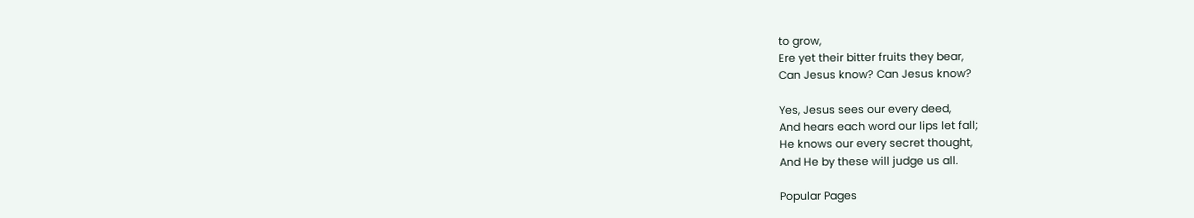to grow,
Ere yet their bitter fruits they bear,
Can Jesus know? Can Jesus know?

Yes, Jesus sees our every deed,
And hears each word our lips let fall;
He knows our every secret thought,
And He by these will judge us all.

Popular Pages